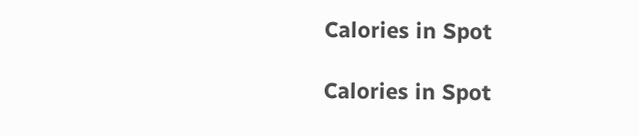Calories in Spot

Calories in Spot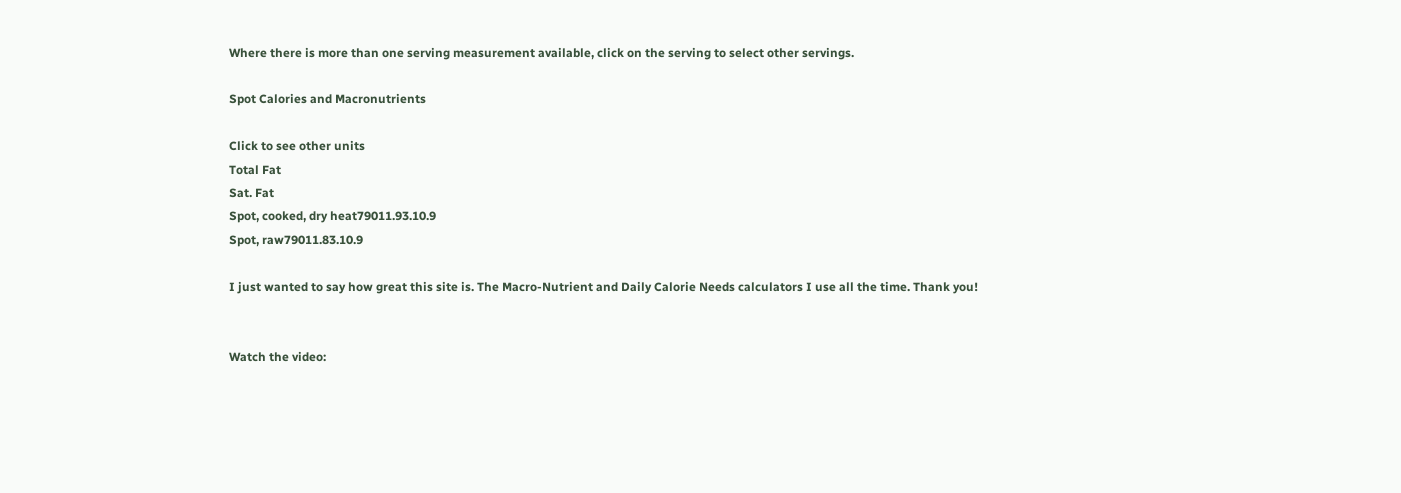Where there is more than one serving measurement available, click on the serving to select other servings.

Spot Calories and Macronutrients

Click to see other units
Total Fat
Sat. Fat
Spot, cooked, dry heat79011.93.10.9
Spot, raw79011.83.10.9

I just wanted to say how great this site is. The Macro-Nutrient and Daily Calorie Needs calculators I use all the time. Thank you!


Watch the video: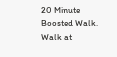20 Minute Boosted Walk. Walk at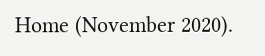Home (November 2020).